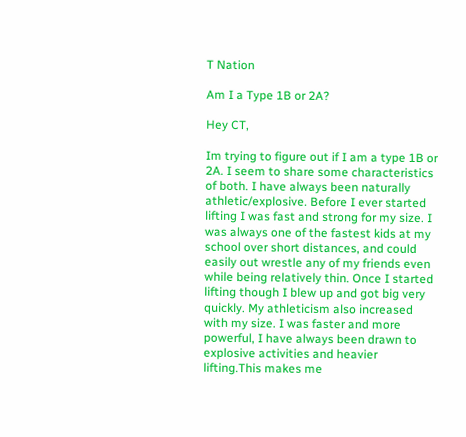T Nation

Am I a Type 1B or 2A?

Hey CT,

Im trying to figure out if I am a type 1B or 2A. I seem to share some characteristics of both. I have always been naturally athletic/explosive. Before I ever started lifting I was fast and strong for my size. I was always one of the fastest kids at my school over short distances, and could easily out wrestle any of my friends even while being relatively thin. Once I started lifting though I blew up and got big very quickly. My athleticism also increased with my size. I was faster and more powerful, I have always been drawn to explosive activities and heavier lifting.This makes me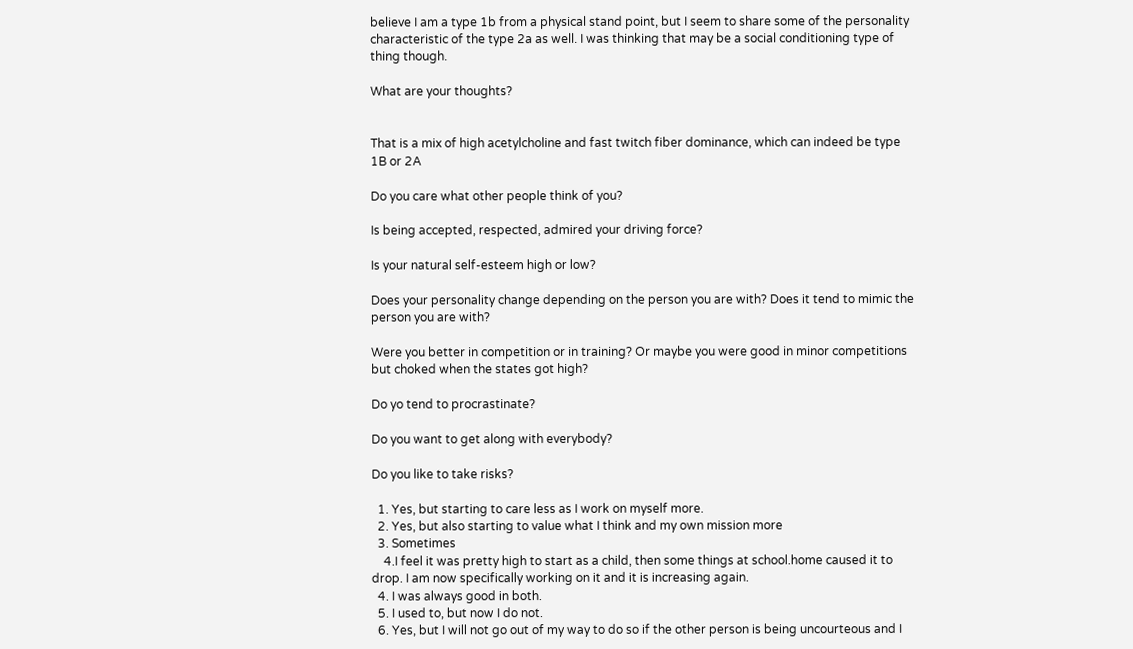believe I am a type 1b from a physical stand point, but I seem to share some of the personality characteristic of the type 2a as well. I was thinking that may be a social conditioning type of thing though.

What are your thoughts?


That is a mix of high acetylcholine and fast twitch fiber dominance, which can indeed be type 1B or 2A

Do you care what other people think of you?

Is being accepted, respected, admired your driving force?

Is your natural self-esteem high or low?

Does your personality change depending on the person you are with? Does it tend to mimic the person you are with?

Were you better in competition or in training? Or maybe you were good in minor competitions but choked when the states got high?

Do yo tend to procrastinate?

Do you want to get along with everybody?

Do you like to take risks?

  1. Yes, but starting to care less as I work on myself more.
  2. Yes, but also starting to value what I think and my own mission more
  3. Sometimes
    4.I feel it was pretty high to start as a child, then some things at school.home caused it to drop. I am now specifically working on it and it is increasing again.
  4. I was always good in both.
  5. I used to, but now I do not.
  6. Yes, but I will not go out of my way to do so if the other person is being uncourteous and I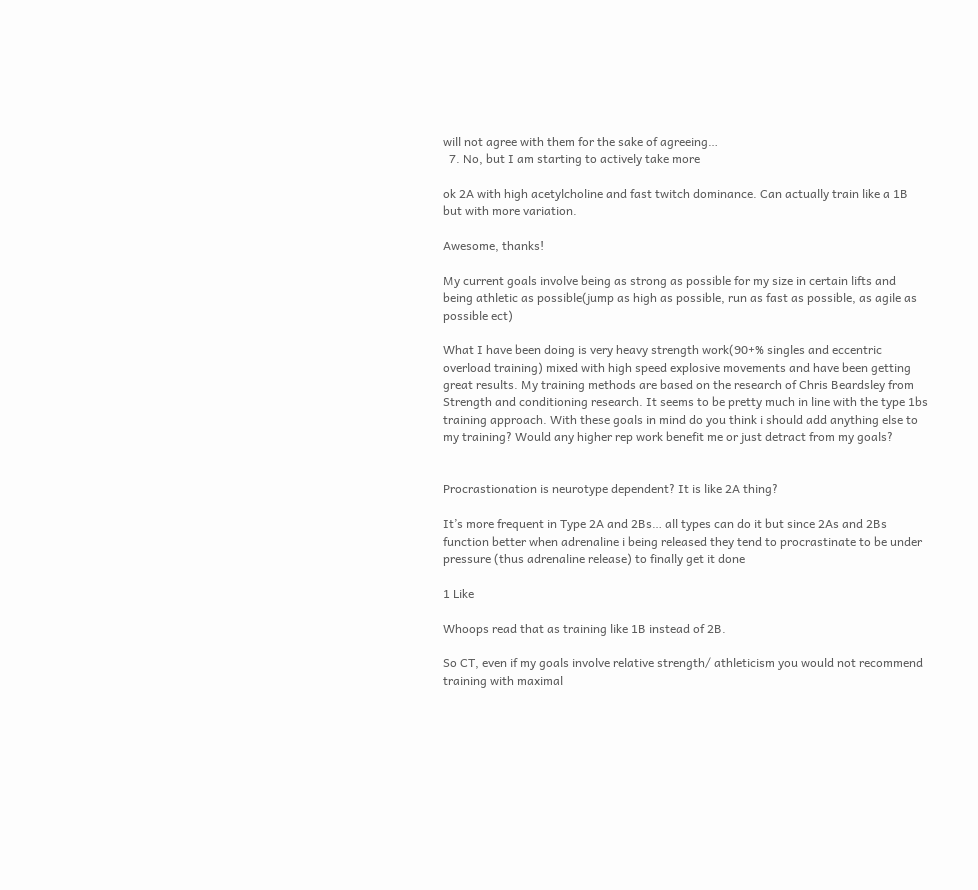will not agree with them for the sake of agreeing…
  7. No, but I am starting to actively take more

ok 2A with high acetylcholine and fast twitch dominance. Can actually train like a 1B but with more variation.

Awesome, thanks!

My current goals involve being as strong as possible for my size in certain lifts and being athletic as possible(jump as high as possible, run as fast as possible, as agile as possible ect)

What I have been doing is very heavy strength work(90+% singles and eccentric overload training) mixed with high speed explosive movements and have been getting great results. My training methods are based on the research of Chris Beardsley from Strength and conditioning research. It seems to be pretty much in line with the type 1bs training approach. With these goals in mind do you think i should add anything else to my training? Would any higher rep work benefit me or just detract from my goals?


Procrastionation is neurotype dependent? It is like 2A thing?

It’s more frequent in Type 2A and 2Bs… all types can do it but since 2As and 2Bs function better when adrenaline i being released they tend to procrastinate to be under pressure (thus adrenaline release) to finally get it done

1 Like

Whoops read that as training like 1B instead of 2B.

So CT, even if my goals involve relative strength/ athleticism you would not recommend training with maximal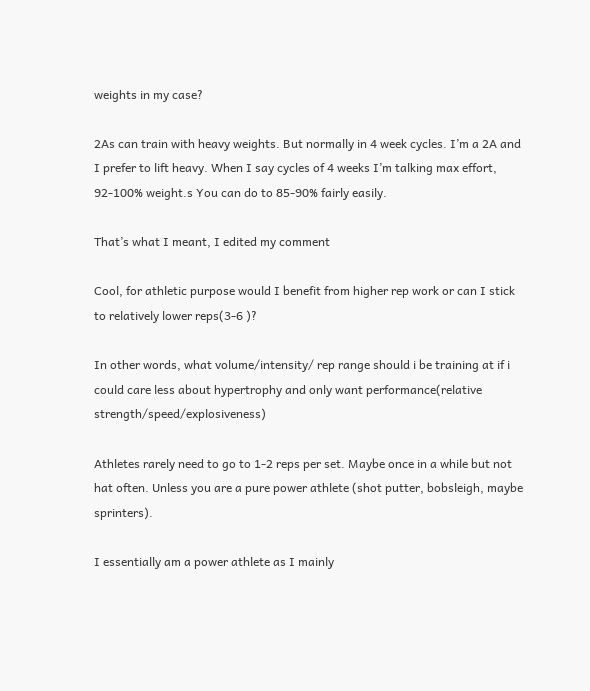weights in my case?

2As can train with heavy weights. But normally in 4 week cycles. I’m a 2A and I prefer to lift heavy. When I say cycles of 4 weeks I’m talking max effort, 92-100% weight.s You can do to 85-90% fairly easily.

That’s what I meant, I edited my comment

Cool, for athletic purpose would I benefit from higher rep work or can I stick to relatively lower reps(3-6 )?

In other words, what volume/intensity/ rep range should i be training at if i could care less about hypertrophy and only want performance(relative strength/speed/explosiveness)

Athletes rarely need to go to 1-2 reps per set. Maybe once in a while but not hat often. Unless you are a pure power athlete (shot putter, bobsleigh, maybe sprinters).

I essentially am a power athlete as I mainly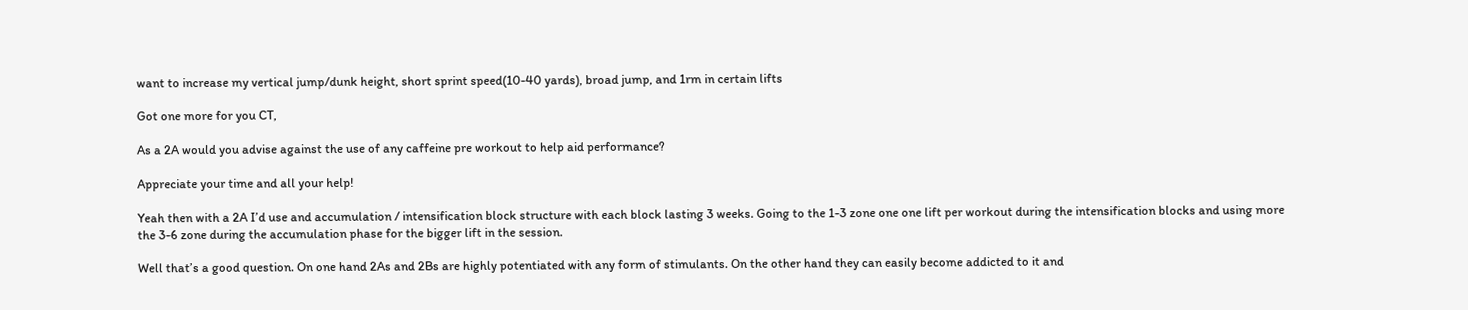want to increase my vertical jump/dunk height, short sprint speed(10-40 yards), broad jump, and 1rm in certain lifts

Got one more for you CT,

As a 2A would you advise against the use of any caffeine pre workout to help aid performance?

Appreciate your time and all your help!

Yeah then with a 2A I’d use and accumulation / intensification block structure with each block lasting 3 weeks. Going to the 1-3 zone one one lift per workout during the intensification blocks and using more the 3-6 zone during the accumulation phase for the bigger lift in the session.

Well that’s a good question. On one hand 2As and 2Bs are highly potentiated with any form of stimulants. On the other hand they can easily become addicted to it and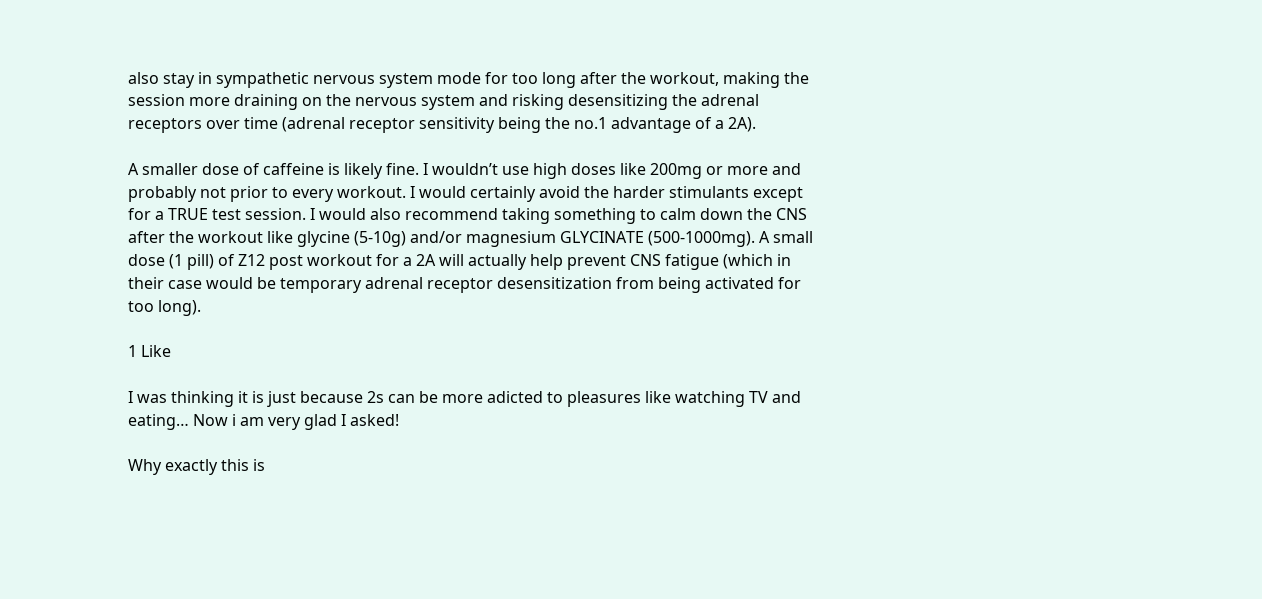also stay in sympathetic nervous system mode for too long after the workout, making the session more draining on the nervous system and risking desensitizing the adrenal receptors over time (adrenal receptor sensitivity being the no.1 advantage of a 2A).

A smaller dose of caffeine is likely fine. I wouldn’t use high doses like 200mg or more and probably not prior to every workout. I would certainly avoid the harder stimulants except for a TRUE test session. I would also recommend taking something to calm down the CNS after the workout like glycine (5-10g) and/or magnesium GLYCINATE (500-1000mg). A small dose (1 pill) of Z12 post workout for a 2A will actually help prevent CNS fatigue (which in their case would be temporary adrenal receptor desensitization from being activated for too long).

1 Like

I was thinking it is just because 2s can be more adicted to pleasures like watching TV and eating… Now i am very glad I asked!

Why exactly this is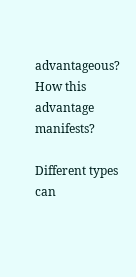advantageous? How this advantage manifests?

Different types can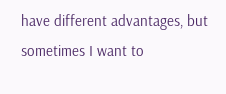have different advantages, but sometimes I want to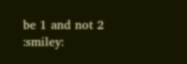be 1 and not 2 :smiley: